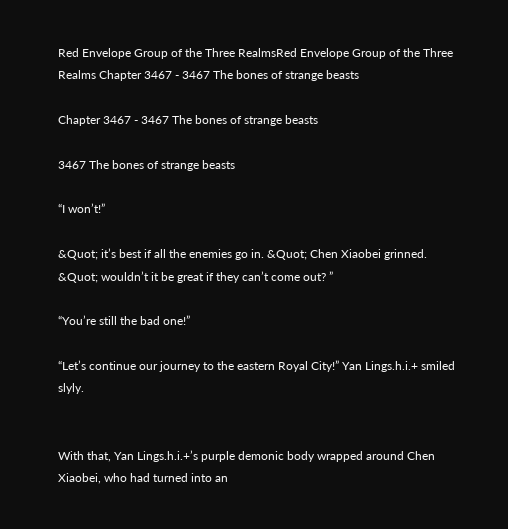Red Envelope Group of the Three RealmsRed Envelope Group of the Three Realms Chapter 3467 - 3467 The bones of strange beasts

Chapter 3467 - 3467 The bones of strange beasts

3467 The bones of strange beasts

“I won’t!”

&Quot; it’s best if all the enemies go in. &Quot; Chen Xiaobei grinned. &Quot; wouldn’t it be great if they can’t come out? ”

“You’re still the bad one!”

“Let’s continue our journey to the eastern Royal City!” Yan Lings.h.i.+ smiled slyly.


With that, Yan Lings.h.i.+’s purple demonic body wrapped around Chen Xiaobei, who had turned into an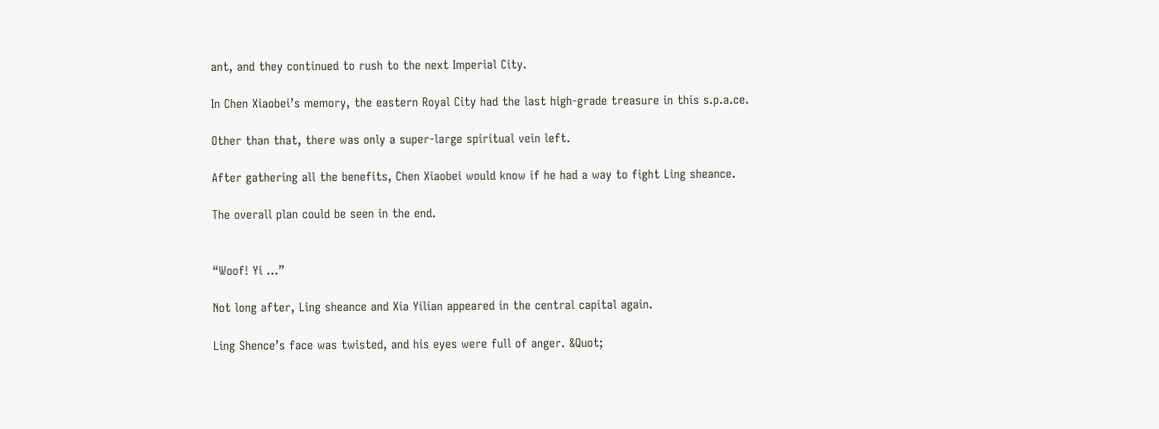ant, and they continued to rush to the next Imperial City.

In Chen Xiaobei’s memory, the eastern Royal City had the last high-grade treasure in this s.p.a.ce.

Other than that, there was only a super-large spiritual vein left.

After gathering all the benefits, Chen Xiaobei would know if he had a way to fight Ling sheance.

The overall plan could be seen in the end.


“Woof! Yi …”

Not long after, Ling sheance and Xia Yilian appeared in the central capital again.

Ling Shence’s face was twisted, and his eyes were full of anger. &Quot;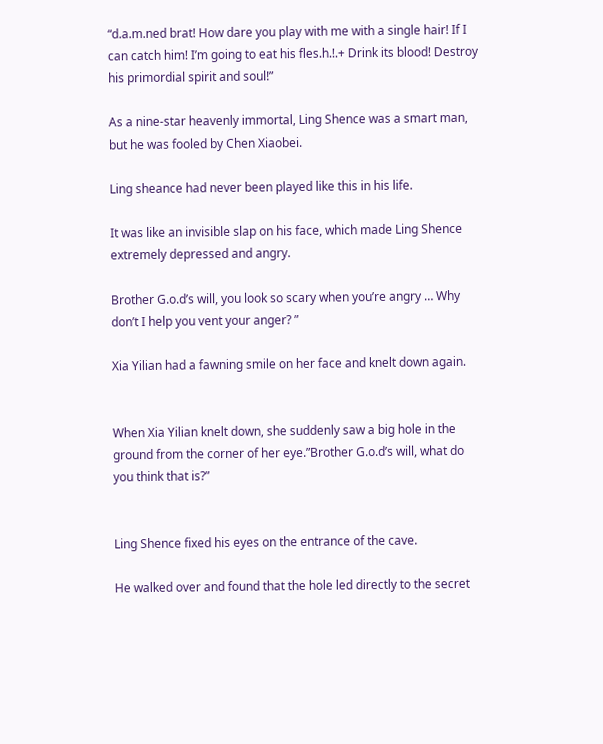“d.a.m.ned brat! How dare you play with me with a single hair! If I can catch him! I’m going to eat his fles.h.!.+ Drink its blood! Destroy his primordial spirit and soul!”

As a nine-star heavenly immortal, Ling Shence was a smart man, but he was fooled by Chen Xiaobei.

Ling sheance had never been played like this in his life.

It was like an invisible slap on his face, which made Ling Shence extremely depressed and angry.

Brother G.o.d’s will, you look so scary when you’re angry … Why don’t I help you vent your anger? ”

Xia Yilian had a fawning smile on her face and knelt down again.


When Xia Yilian knelt down, she suddenly saw a big hole in the ground from the corner of her eye.”Brother G.o.d’s will, what do you think that is?”


Ling Shence fixed his eyes on the entrance of the cave.

He walked over and found that the hole led directly to the secret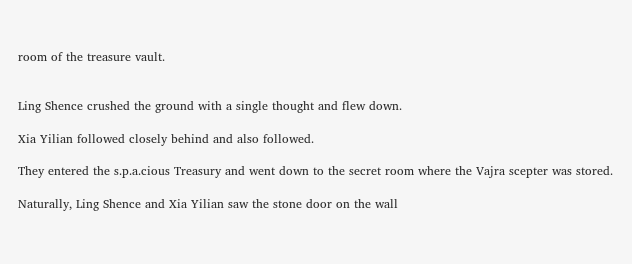room of the treasure vault.


Ling Shence crushed the ground with a single thought and flew down.

Xia Yilian followed closely behind and also followed.

They entered the s.p.a.cious Treasury and went down to the secret room where the Vajra scepter was stored.

Naturally, Ling Shence and Xia Yilian saw the stone door on the wall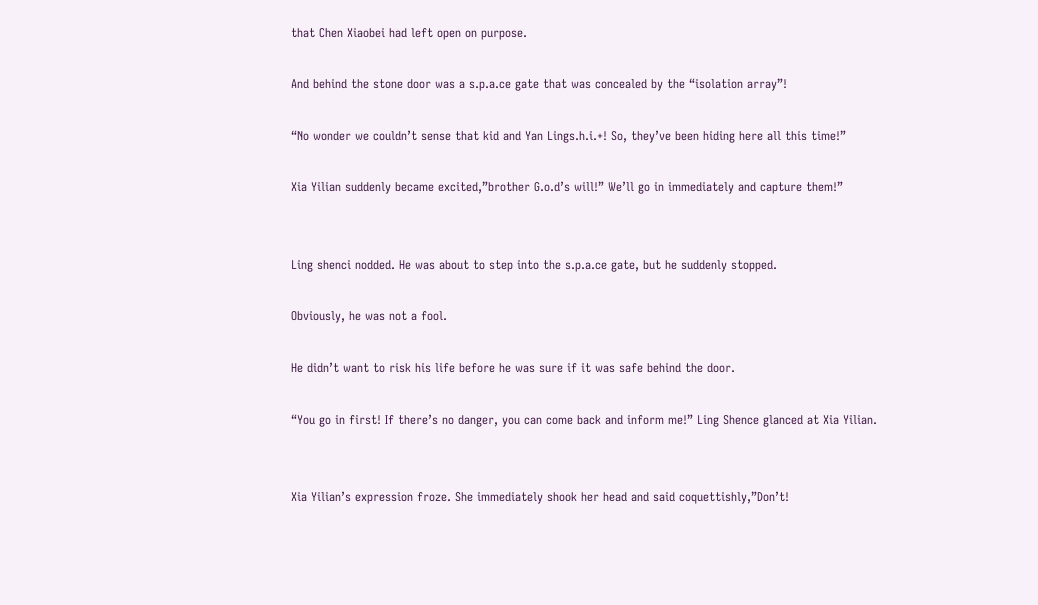that Chen Xiaobei had left open on purpose.

And behind the stone door was a s.p.a.ce gate that was concealed by the “isolation array”!

“No wonder we couldn’t sense that kid and Yan Lings.h.i.+! So, they’ve been hiding here all this time!”

Xia Yilian suddenly became excited,”brother G.o.d’s will!” We’ll go in immediately and capture them!”


Ling shenci nodded. He was about to step into the s.p.a.ce gate, but he suddenly stopped.

Obviously, he was not a fool.

He didn’t want to risk his life before he was sure if it was safe behind the door.

“You go in first! If there’s no danger, you can come back and inform me!” Ling Shence glanced at Xia Yilian.


Xia Yilian’s expression froze. She immediately shook her head and said coquettishly,”Don’t!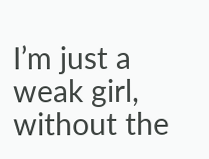I’m just a weak girl, without the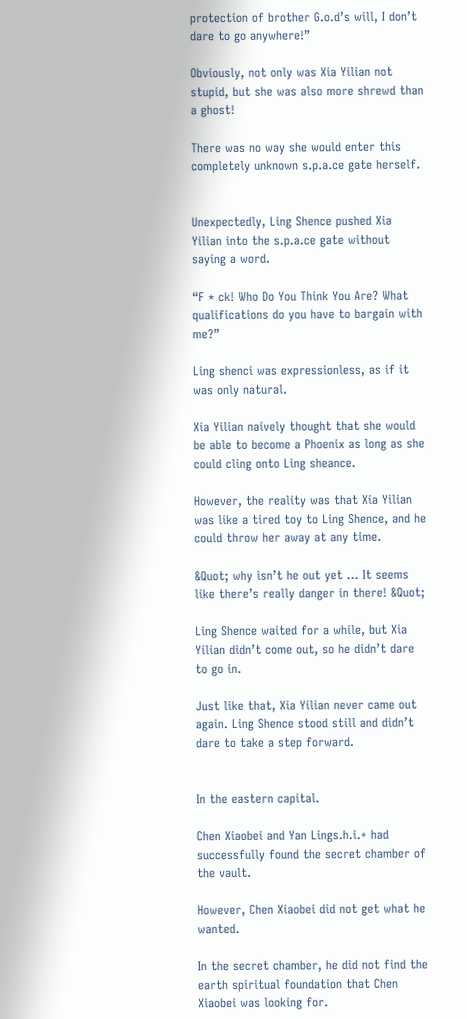protection of brother G.o.d’s will, I don’t dare to go anywhere!”

Obviously, not only was Xia Yilian not stupid, but she was also more shrewd than a ghost!

There was no way she would enter this completely unknown s.p.a.ce gate herself.


Unexpectedly, Ling Shence pushed Xia Yilian into the s.p.a.ce gate without saying a word.

“F * ck! Who Do You Think You Are? What qualifications do you have to bargain with me?”

Ling shenci was expressionless, as if it was only natural.

Xia Yilian naively thought that she would be able to become a Phoenix as long as she could cling onto Ling sheance.

However, the reality was that Xia Yilian was like a tired toy to Ling Shence, and he could throw her away at any time.

&Quot; why isn’t he out yet … It seems like there’s really danger in there! &Quot;

Ling Shence waited for a while, but Xia Yilian didn’t come out, so he didn’t dare to go in.

Just like that, Xia Yilian never came out again. Ling Shence stood still and didn’t dare to take a step forward.


In the eastern capital.

Chen Xiaobei and Yan Lings.h.i.+ had successfully found the secret chamber of the vault.

However, Chen Xiaobei did not get what he wanted.

In the secret chamber, he did not find the earth spiritual foundation that Chen Xiaobei was looking for.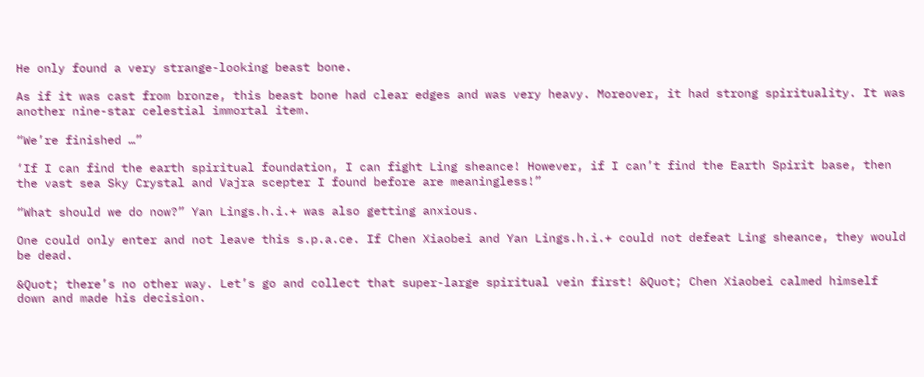He only found a very strange-looking beast bone.

As if it was cast from bronze, this beast bone had clear edges and was very heavy. Moreover, it had strong spirituality. It was another nine-star celestial immortal item.

“We’re finished …”

‘If I can find the earth spiritual foundation, I can fight Ling sheance! However, if I can’t find the Earth Spirit base, then the vast sea Sky Crystal and Vajra scepter I found before are meaningless!”

“What should we do now?” Yan Lings.h.i.+ was also getting anxious.

One could only enter and not leave this s.p.a.ce. If Chen Xiaobei and Yan Lings.h.i.+ could not defeat Ling sheance, they would be dead.

&Quot; there’s no other way. Let’s go and collect that super-large spiritual vein first! &Quot; Chen Xiaobei calmed himself down and made his decision.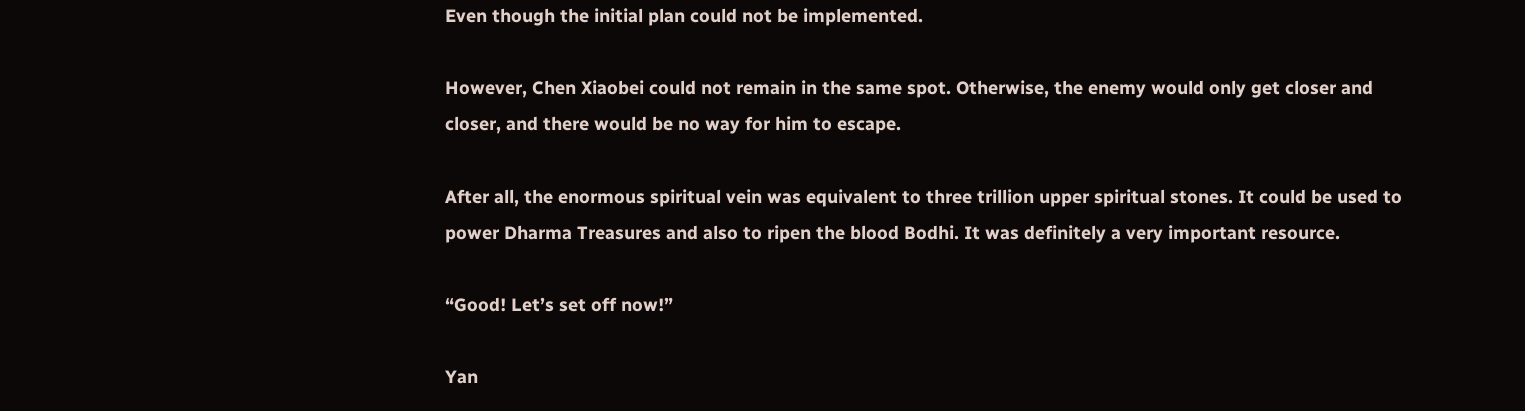Even though the initial plan could not be implemented.

However, Chen Xiaobei could not remain in the same spot. Otherwise, the enemy would only get closer and closer, and there would be no way for him to escape.

After all, the enormous spiritual vein was equivalent to three trillion upper spiritual stones. It could be used to power Dharma Treasures and also to ripen the blood Bodhi. It was definitely a very important resource.

“Good! Let’s set off now!”

Yan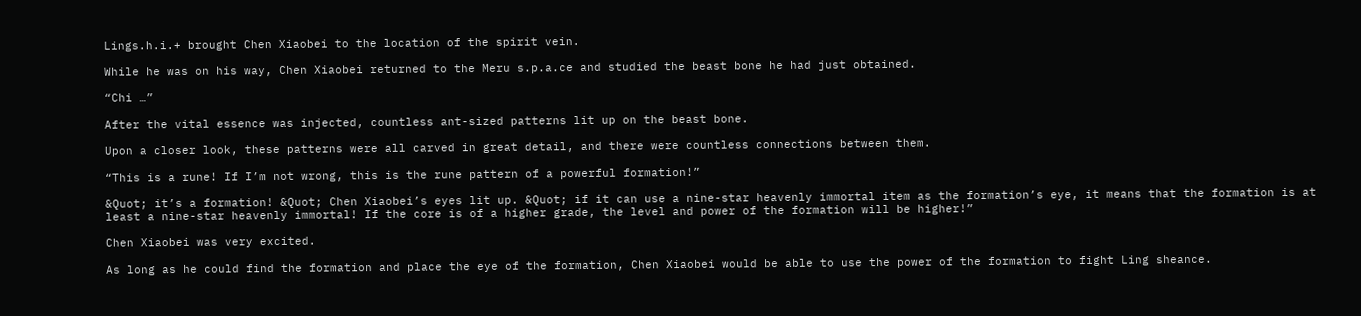Lings.h.i.+ brought Chen Xiaobei to the location of the spirit vein.

While he was on his way, Chen Xiaobei returned to the Meru s.p.a.ce and studied the beast bone he had just obtained.

“Chi …”

After the vital essence was injected, countless ant-sized patterns lit up on the beast bone.

Upon a closer look, these patterns were all carved in great detail, and there were countless connections between them.

“This is a rune! If I’m not wrong, this is the rune pattern of a powerful formation!”

&Quot; it’s a formation! &Quot; Chen Xiaobei’s eyes lit up. &Quot; if it can use a nine-star heavenly immortal item as the formation’s eye, it means that the formation is at least a nine-star heavenly immortal! If the core is of a higher grade, the level and power of the formation will be higher!”

Chen Xiaobei was very excited.

As long as he could find the formation and place the eye of the formation, Chen Xiaobei would be able to use the power of the formation to fight Ling sheance.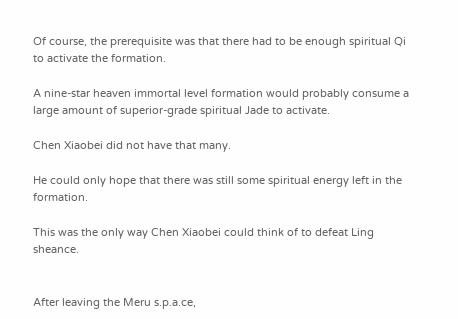Of course, the prerequisite was that there had to be enough spiritual Qi to activate the formation.

A nine-star heaven immortal level formation would probably consume a large amount of superior-grade spiritual Jade to activate.

Chen Xiaobei did not have that many.

He could only hope that there was still some spiritual energy left in the formation.

This was the only way Chen Xiaobei could think of to defeat Ling sheance.


After leaving the Meru s.p.a.ce,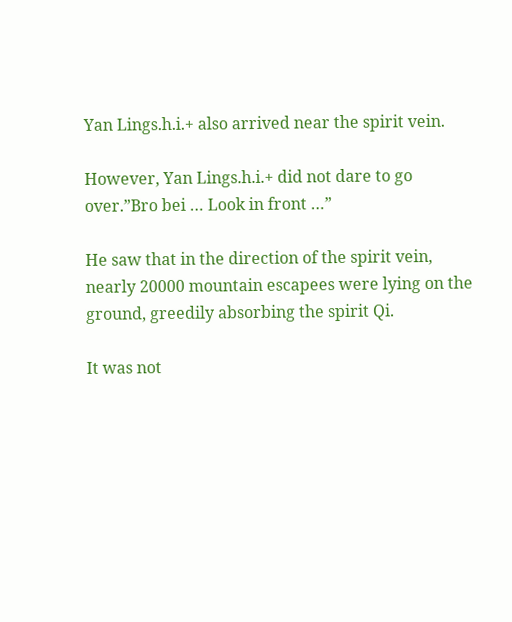Yan Lings.h.i.+ also arrived near the spirit vein.

However, Yan Lings.h.i.+ did not dare to go over.”Bro bei … Look in front …”

He saw that in the direction of the spirit vein, nearly 20000 mountain escapees were lying on the ground, greedily absorbing the spirit Qi.

It was not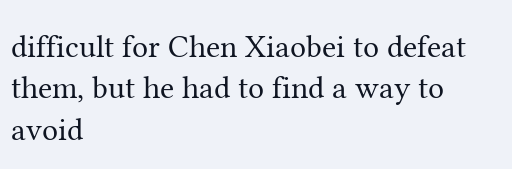difficult for Chen Xiaobei to defeat them, but he had to find a way to avoid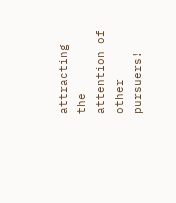attracting the attention of other pursuers!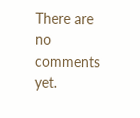There are no comments yet.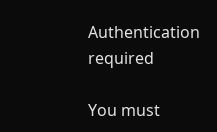Authentication required

You must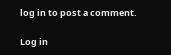log in to post a comment.

Log in